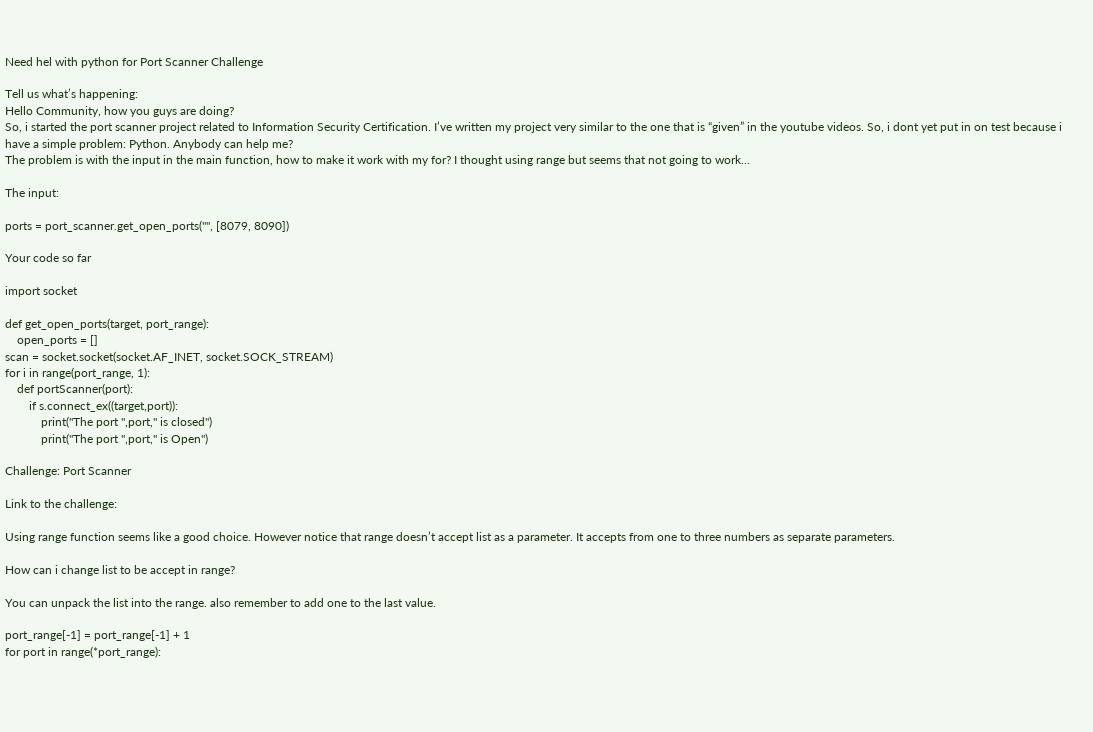Need hel with python for Port Scanner Challenge

Tell us what’s happening:
Hello Community, how you guys are doing?
So, i started the port scanner project related to Information Security Certification. I’ve written my project very similar to the one that is “given” in the youtube videos. So, i dont yet put in on test because i have a simple problem: Python. Anybody can help me?
The problem is with the input in the main function, how to make it work with my for? I thought using range but seems that not going to work…

The input:

ports = port_scanner.get_open_ports("", [8079, 8090])

Your code so far

import socket

def get_open_ports(target, port_range):
    open_ports = []
scan = socket.socket(socket.AF_INET, socket.SOCK_STREAM)
for i in range(port_range, 1):
    def portScanner(port):
        if s.connect_ex((target,port)):
            print("The port ",port," is closed")
            print("The port ",port," is Open")

Challenge: Port Scanner

Link to the challenge:

Using range function seems like a good choice. However notice that range doesn’t accept list as a parameter. It accepts from one to three numbers as separate parameters.

How can i change list to be accept in range?

You can unpack the list into the range. also remember to add one to the last value.

port_range[-1] = port_range[-1] + 1
for port in range(*port_range):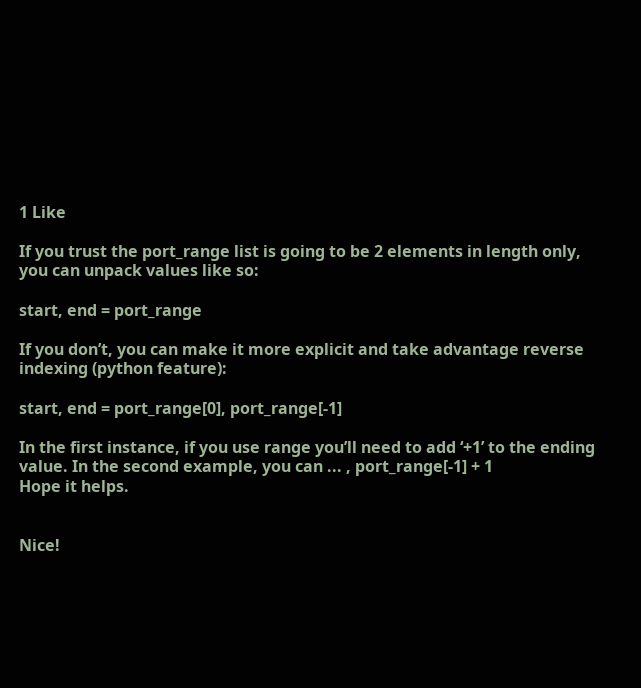1 Like

If you trust the port_range list is going to be 2 elements in length only, you can unpack values like so:

start, end = port_range

If you don’t, you can make it more explicit and take advantage reverse indexing (python feature):

start, end = port_range[0], port_range[-1]

In the first instance, if you use range you’ll need to add ‘+1’ to the ending value. In the second example, you can ... , port_range[-1] + 1
Hope it helps.


Nice!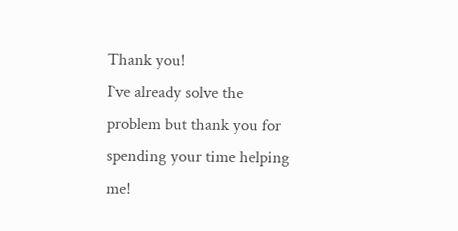Thank you!
I`ve already solve the problem but thank you for spending your time helping me!